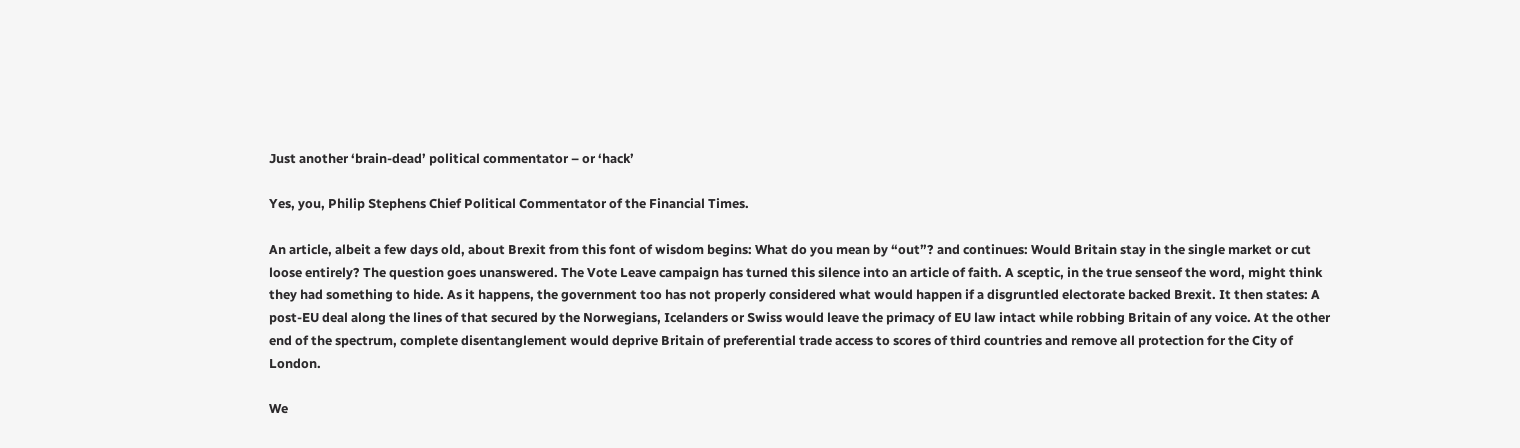Just another ‘brain-dead’ political commentator – or ‘hack’

Yes, you, Philip Stephens Chief Political Commentator of the Financial Times.

An article, albeit a few days old, about Brexit from this font of wisdom begins: What do you mean by “out”? and continues: Would Britain stay in the single market or cut loose entirely? The question goes unanswered. The Vote Leave campaign has turned this silence into an article of faith. A sceptic, in the true senseof the word, might think they had something to hide. As it happens, the government too has not properly considered what would happen if a disgruntled electorate backed Brexit. It then states: A post-EU deal along the lines of that secured by the Norwegians, Icelanders or Swiss would leave the primacy of EU law intact while robbing Britain of any voice. At the other end of the spectrum, complete disentanglement would deprive Britain of preferential trade access to scores of third countries and remove all protection for the City of London.

We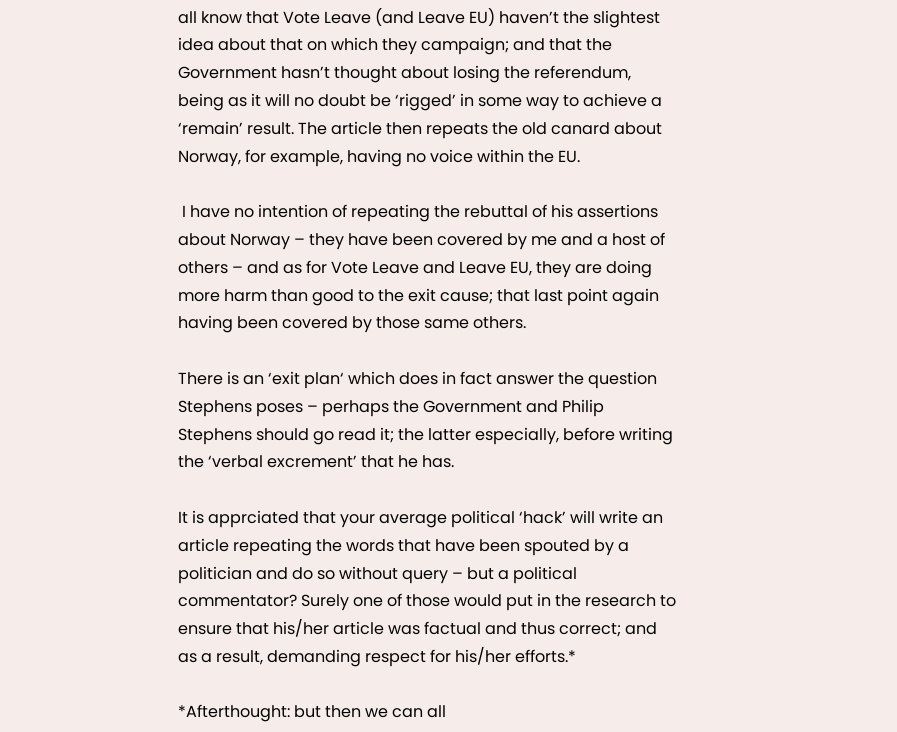all know that Vote Leave (and Leave EU) haven’t the slightest idea about that on which they campaign; and that the Government hasn’t thought about losing the referendum, being as it will no doubt be ‘rigged’ in some way to achieve a ‘remain’ result. The article then repeats the old canard about Norway, for example, having no voice within the EU.

 I have no intention of repeating the rebuttal of his assertions about Norway – they have been covered by me and a host of others – and as for Vote Leave and Leave EU, they are doing more harm than good to the exit cause; that last point again having been covered by those same others.

There is an ‘exit plan‘ which does in fact answer the question Stephens poses – perhaps the Government and Philip Stephens should go read it; the latter especially, before writing the ‘verbal excrement’ that he has.

It is apprciated that your average political ‘hack’ will write an article repeating the words that have been spouted by a politician and do so without query – but a political commentator? Surely one of those would put in the research to ensure that his/her article was factual and thus correct; and as a result, demanding respect for his/her efforts.*

*Afterthought: but then we can all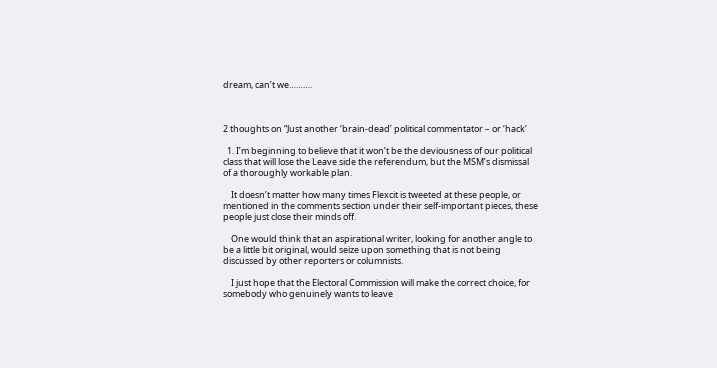dream, can’t we……….



2 thoughts on “Just another ‘brain-dead’ political commentator – or ‘hack’

  1. I’m beginning to believe that it won’t be the deviousness of our political class that will lose the Leave side the referendum, but the MSM’s dismissal of a thoroughly workable plan.

    It doesn’t matter how many times Flexcit is tweeted at these people, or mentioned in the comments section under their self-important pieces, these people just close their minds off.

    One would think that an aspirational writer, looking for another angle to be a little bit original, would seize upon something that is not being discussed by other reporters or columnists.

    I just hope that the Electoral Commission will make the correct choice, for somebody who genuinely wants to leave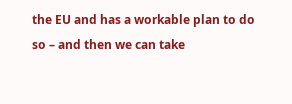the EU and has a workable plan to do so – and then we can take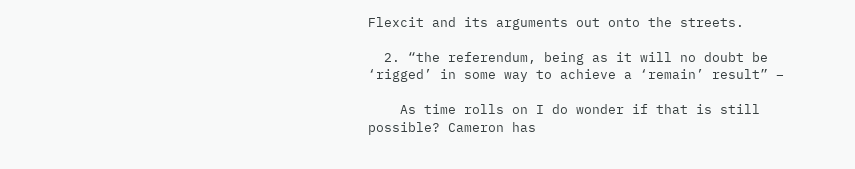Flexcit and its arguments out onto the streets.

  2. “the referendum, being as it will no doubt be ‘rigged’ in some way to achieve a ‘remain’ result” –

    As time rolls on I do wonder if that is still possible? Cameron has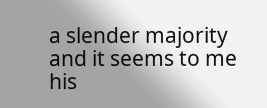a slender majority and it seems to me his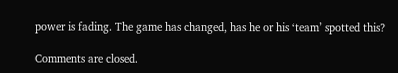power is fading. The game has changed, has he or his ‘team’ spotted this?

Comments are closed.